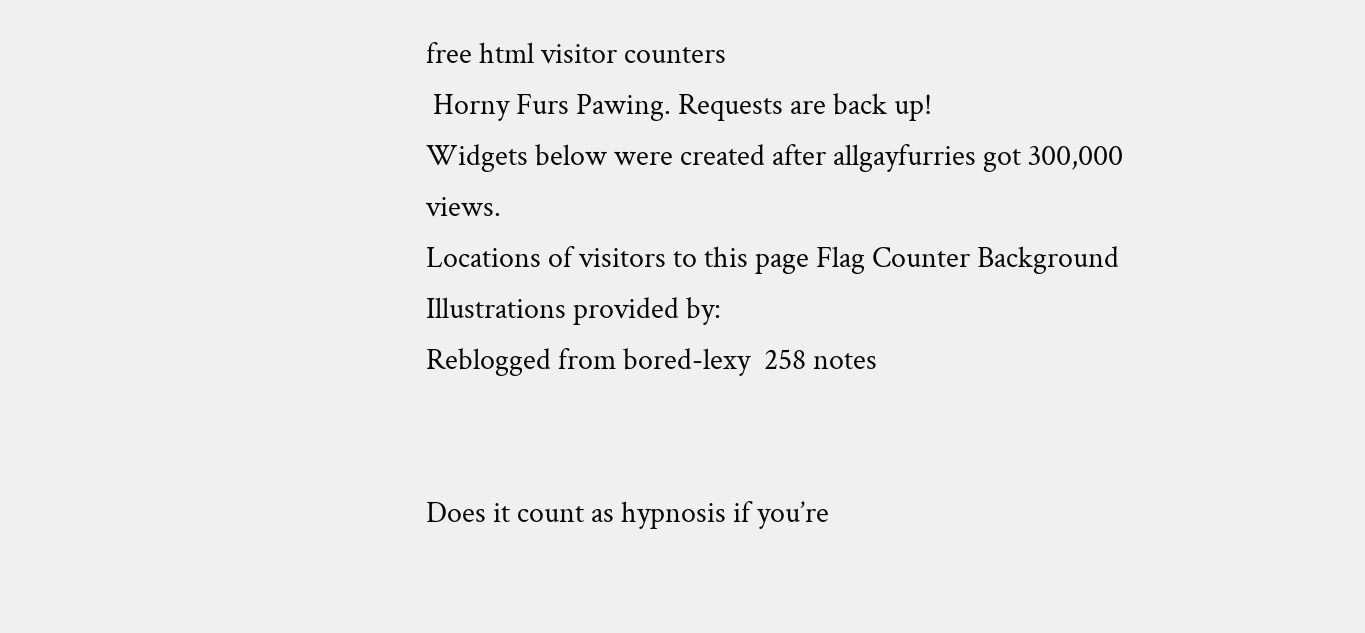free html visitor counters
 Horny Furs Pawing. Requests are back up!
Widgets below were created after allgayfurries got 300,000 views.
Locations of visitors to this page Flag Counter Background Illustrations provided by:
Reblogged from bored-lexy  258 notes


Does it count as hypnosis if you’re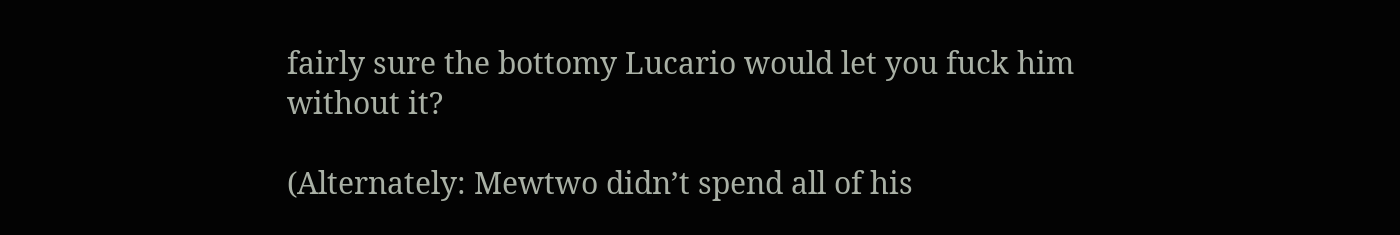fairly sure the bottomy Lucario would let you fuck him without it?

(Alternately: Mewtwo didn’t spend all of his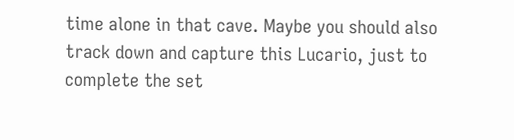time alone in that cave. Maybe you should also track down and capture this Lucario, just to complete the set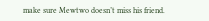make sure Mewtwo doesn’t miss his friend.